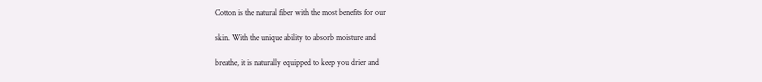Cotton is the natural fiber with the most benefits for our

skin. With the unique ability to absorb moisture and

breathe, it is naturally equipped to keep you drier and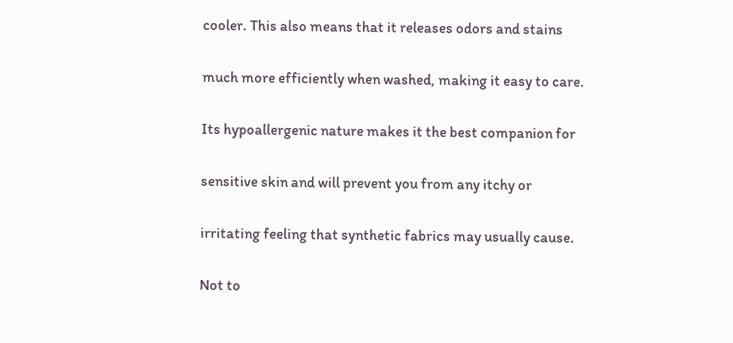cooler. This also means that it releases odors and stains

much more efficiently when washed, making it easy to care.

Its hypoallergenic nature makes it the best companion for

sensitive skin and will prevent you from any itchy or

irritating feeling that synthetic fabrics may usually cause.

Not to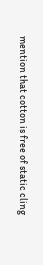mention that cotton is free of static cling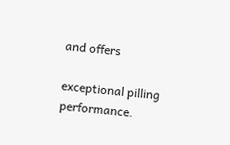and offers

exceptional pilling performance.